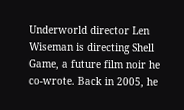Underworld director Len Wiseman is directing Shell Game, a future film noir he co-wrote. Back in 2005, he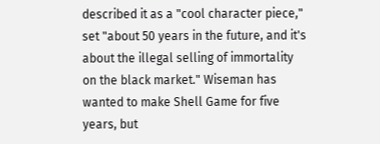described it as a "cool character piece," set "about 50 years in the future, and it's about the illegal selling of immortality on the black market." Wiseman has wanted to make Shell Game for five years, but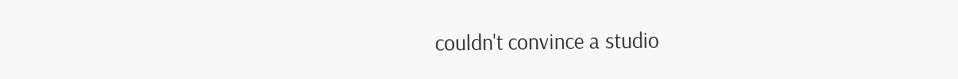couldn't convince a studio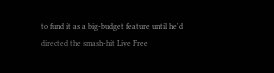to fund it as a big-budget feature until he'd directed the smash-hit Live Free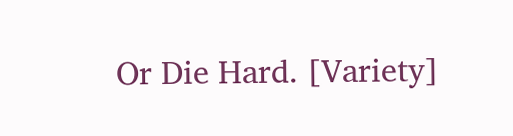Or Die Hard. [Variety]